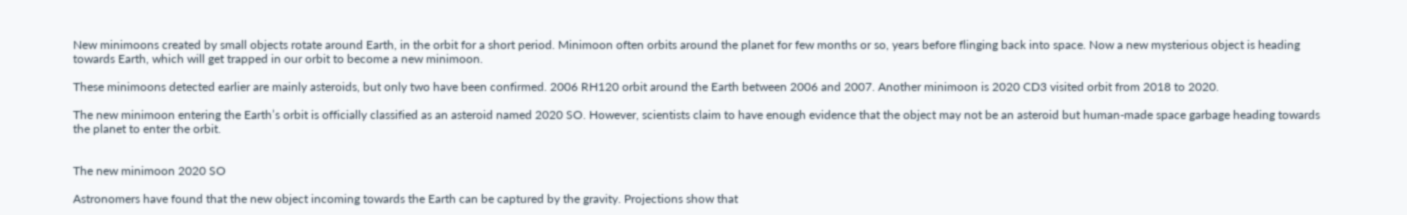New minimoons created by small objects rotate around Earth, in the orbit for a short period. Minimoon often orbits around the planet for few months or so, years before flinging back into space. Now a new mysterious object is heading towards Earth, which will get trapped in our orbit to become a new minimoon.

These minimoons detected earlier are mainly asteroids, but only two have been confirmed. 2006 RH120 orbit around the Earth between 2006 and 2007. Another minimoon is 2020 CD3 visited orbit from 2018 to 2020.

The new minimoon entering the Earth’s orbit is officially classified as an asteroid named 2020 SO. However, scientists claim to have enough evidence that the object may not be an asteroid but human-made space garbage heading towards the planet to enter the orbit.


The new minimoon 2020 SO

Astronomers have found that the new object incoming towards the Earth can be captured by the gravity. Projections show that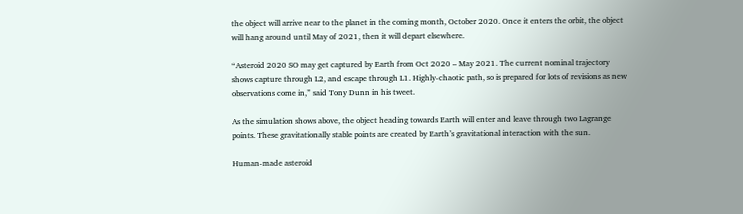the object will arrive near to the planet in the coming month, October 2020. Once it enters the orbit, the object will hang around until May of 2021, then it will depart elsewhere.

“Asteroid 2020 SO may get captured by Earth from Oct 2020 – May 2021. The current nominal trajectory shows capture through L2, and escape through L1. Highly-chaotic path, so is prepared for lots of revisions as new observations come in,” said Tony Dunn in his tweet.

As the simulation shows above, the object heading towards Earth will enter and leave through two Lagrange points. These gravitationally stable points are created by Earth’s gravitational interaction with the sun.

Human-made asteroid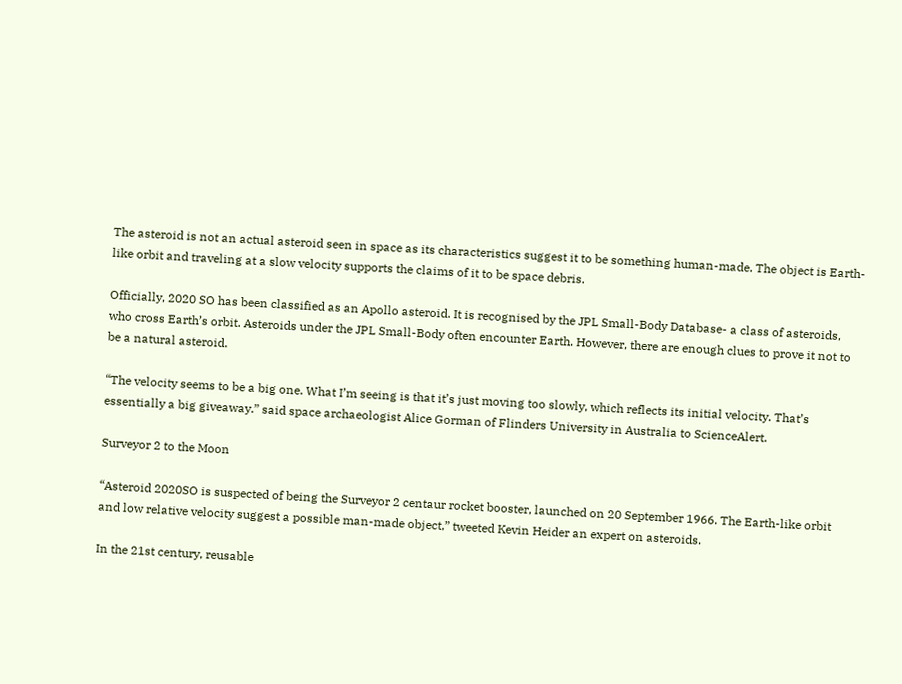The asteroid is not an actual asteroid seen in space as its characteristics suggest it to be something human-made. The object is Earth-like orbit and traveling at a slow velocity supports the claims of it to be space debris.

Officially, 2020 SO has been classified as an Apollo asteroid. It is recognised by the JPL Small-Body Database- a class of asteroids, who cross Earth’s orbit. Asteroids under the JPL Small-Body often encounter Earth. However, there are enough clues to prove it not to be a natural asteroid.

“The velocity seems to be a big one. What I’m seeing is that it’s just moving too slowly, which reflects its initial velocity. That’s essentially a big giveaway.” said space archaeologist Alice Gorman of Flinders University in Australia to ScienceAlert.

Surveyor 2 to the Moon

“Asteroid 2020SO is suspected of being the Surveyor 2 centaur rocket booster, launched on 20 September 1966. The Earth-like orbit and low relative velocity suggest a possible man-made object,” tweeted Kevin Heider an expert on asteroids.

In the 21st century, reusable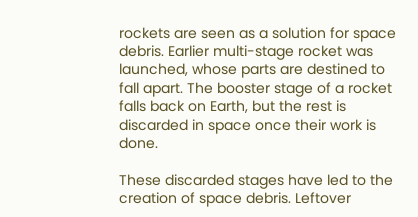rockets are seen as a solution for space debris. Earlier multi-stage rocket was launched, whose parts are destined to fall apart. The booster stage of a rocket falls back on Earth, but the rest is discarded in space once their work is done.

These discarded stages have led to the creation of space debris. Leftover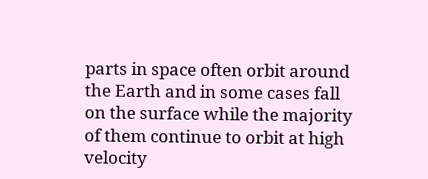parts in space often orbit around the Earth and in some cases fall on the surface while the majority of them continue to orbit at high velocity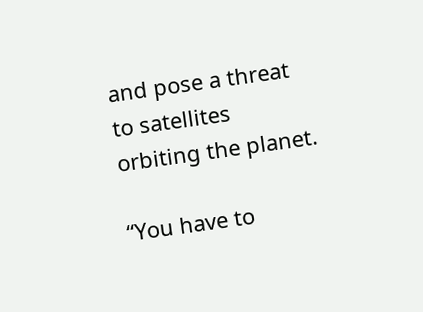and pose a threat to satellites orbiting the planet.

“You have to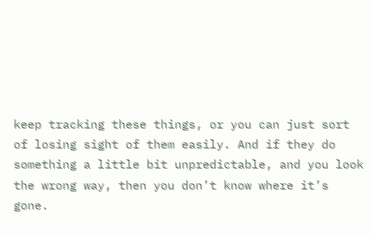keep tracking these things, or you can just sort of losing sight of them easily. And if they do something a little bit unpredictable, and you look the wrong way, then you don’t know where it’s gone.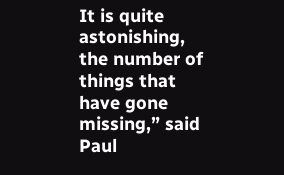It is quite astonishing, the number of things that have gone missing,” said Paul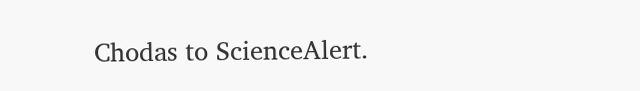Chodas to ScienceAlert.